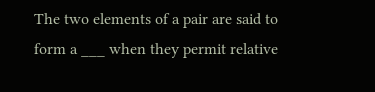The two elements of a pair are said to form a ___ when they permit relative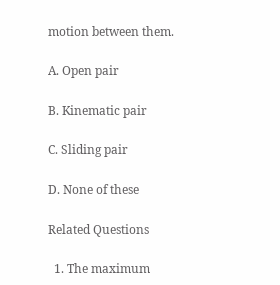motion between them.

A. Open pair

B. Kinematic pair

C. Sliding pair

D. None of these

Related Questions

  1. The maximum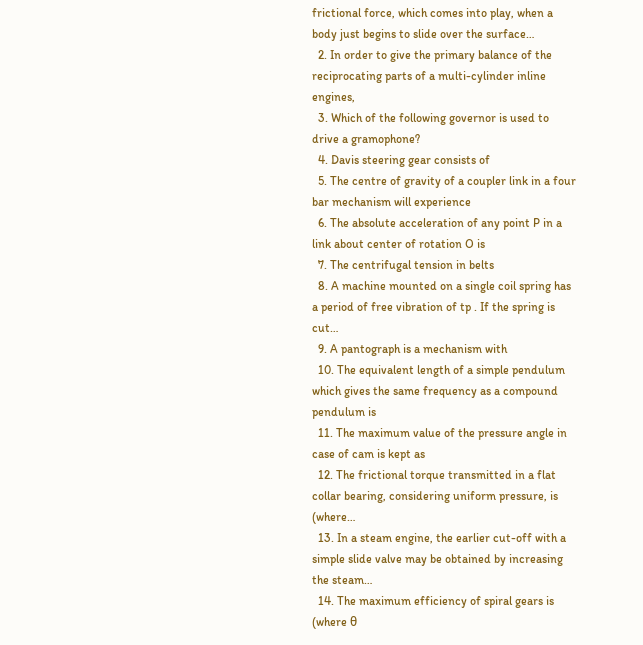frictional force, which comes into play, when a body just begins to slide over the surface…
  2. In order to give the primary balance of the reciprocating parts of a multi-cylinder inline engines,
  3. Which of the following governor is used to drive a gramophone?
  4. Davis steering gear consists of
  5. The centre of gravity of a coupler link in a four bar mechanism will experience
  6. The absolute acceleration of any point P in a link about center of rotation O is
  7. The centrifugal tension in belts
  8. A machine mounted on a single coil spring has a period of free vibration of tp . If the spring is cut…
  9. A pantograph is a mechanism with
  10. The equivalent length of a simple pendulum which gives the same frequency as a compound pendulum is
  11. The maximum value of the pressure angle in case of cam is kept as
  12. The frictional torque transmitted in a flat collar bearing, considering uniform pressure, is (where…
  13. In a steam engine, the earlier cut-off with a simple slide valve may be obtained by increasing the steam…
  14. The maximum efficiency of spiral gears is (where θ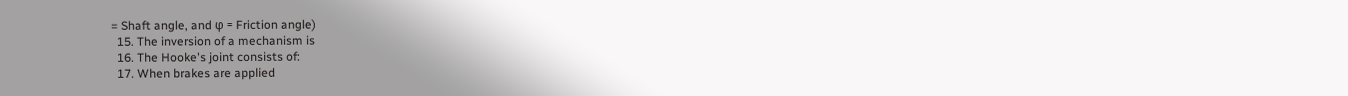= Shaft angle, and φ = Friction angle)
  15. The inversion of a mechanism is
  16. The Hooke's joint consists of:
  17. When brakes are applied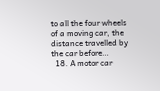to all the four wheels of a moving car, the distance travelled by the car before…
  18. A motor car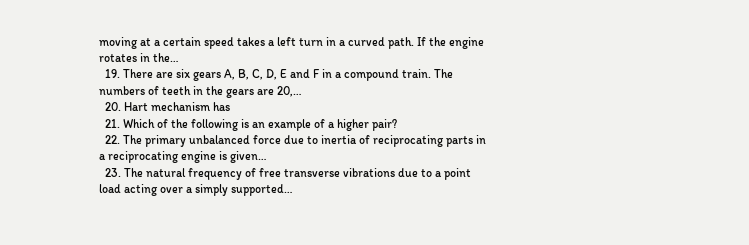moving at a certain speed takes a left turn in a curved path. If the engine rotates in the…
  19. There are six gears A, B, C, D, E and F in a compound train. The numbers of teeth in the gears are 20,…
  20. Hart mechanism has
  21. Which of the following is an example of a higher pair?
  22. The primary unbalanced force due to inertia of reciprocating parts in a reciprocating engine is given…
  23. The natural frequency of free transverse vibrations due to a point load acting over a simply supported…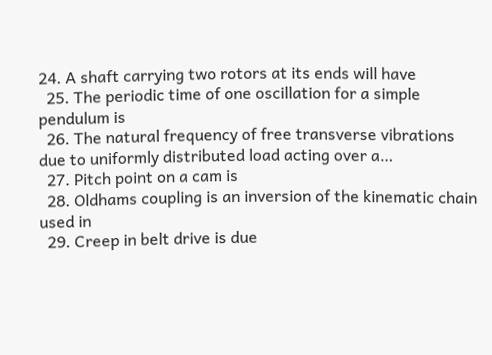24. A shaft carrying two rotors at its ends will have
  25. The periodic time of one oscillation for a simple pendulum is
  26. The natural frequency of free transverse vibrations due to uniformly distributed load acting over a…
  27. Pitch point on a cam is
  28. Oldhams coupling is an inversion of the kinematic chain used in
  29. Creep in belt drive is due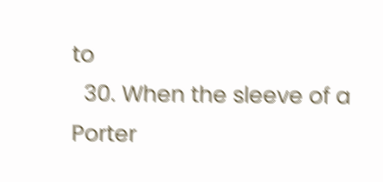to
  30. When the sleeve of a Porter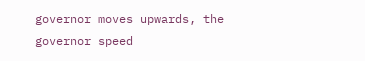governor moves upwards, the governor speed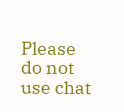Please do not use chat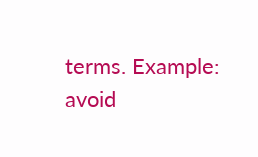terms. Example: avoid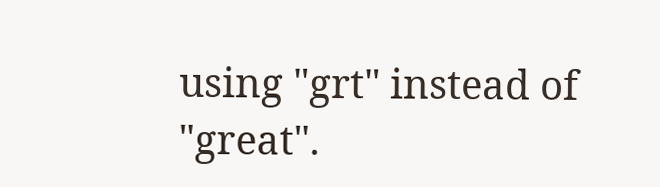using "grt" instead of "great".